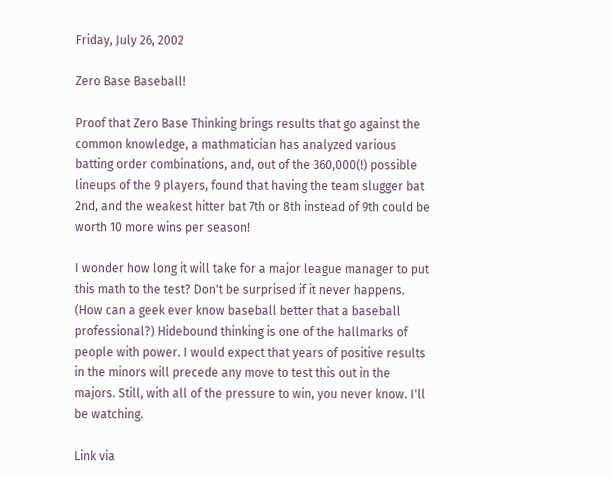Friday, July 26, 2002

Zero Base Baseball!

Proof that Zero Base Thinking brings results that go against the common knowledge, a mathmatician has analyzed various batting order combinations, and, out of the 360,000(!) possible lineups of the 9 players, found that having the team slugger bat 2nd, and the weakest hitter bat 7th or 8th instead of 9th could be worth 10 more wins per season!

I wonder how long it will take for a major league manager to put this math to the test? Don't be surprised if it never happens. (How can a geek ever know baseball better that a baseball professional?) Hidebound thinking is one of the hallmarks of people with power. I would expect that years of positive results in the minors will precede any move to test this out in the majors. Still, with all of the pressure to win, you never know. I'll be watching.

Link via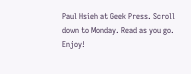Paul Hsieh at Geek Press. Scroll down to Monday. Read as you go. Enjoy!